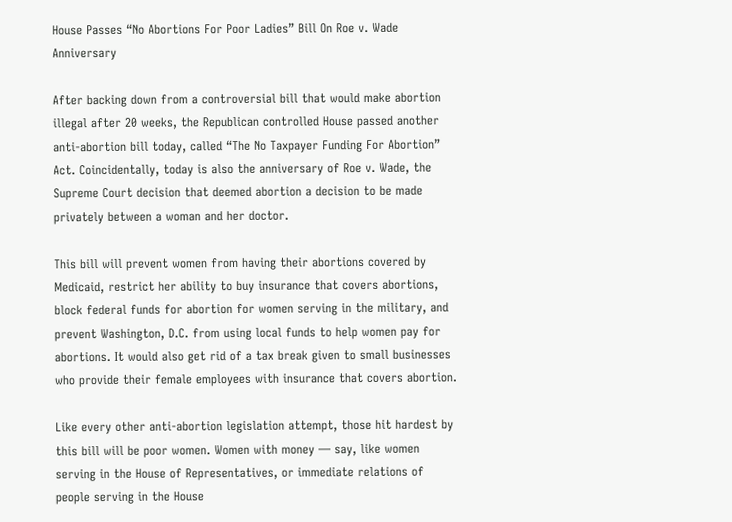House Passes “No Abortions For Poor Ladies” Bill On Roe v. Wade Anniversary

After backing down from a controversial bill that would make abortion illegal after 20 weeks, the Republican controlled House passed another anti-abortion bill today, called “The No Taxpayer Funding For Abortion” Act. Coincidentally, today is also the anniversary of Roe v. Wade, the Supreme Court decision that deemed abortion a decision to be made privately between a woman and her doctor.

This bill will prevent women from having their abortions covered by Medicaid, restrict her ability to buy insurance that covers abortions, block federal funds for abortion for women serving in the military, and prevent Washington, D.C. from using local funds to help women pay for abortions. It would also get rid of a tax break given to small businesses who provide their female employees with insurance that covers abortion.

Like every other anti-abortion legislation attempt, those hit hardest by this bill will be poor women. Women with money — say, like women serving in the House of Representatives, or immediate relations of people serving in the House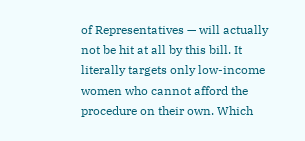of Representatives — will actually not be hit at all by this bill. It literally targets only low-income women who cannot afford the procedure on their own. Which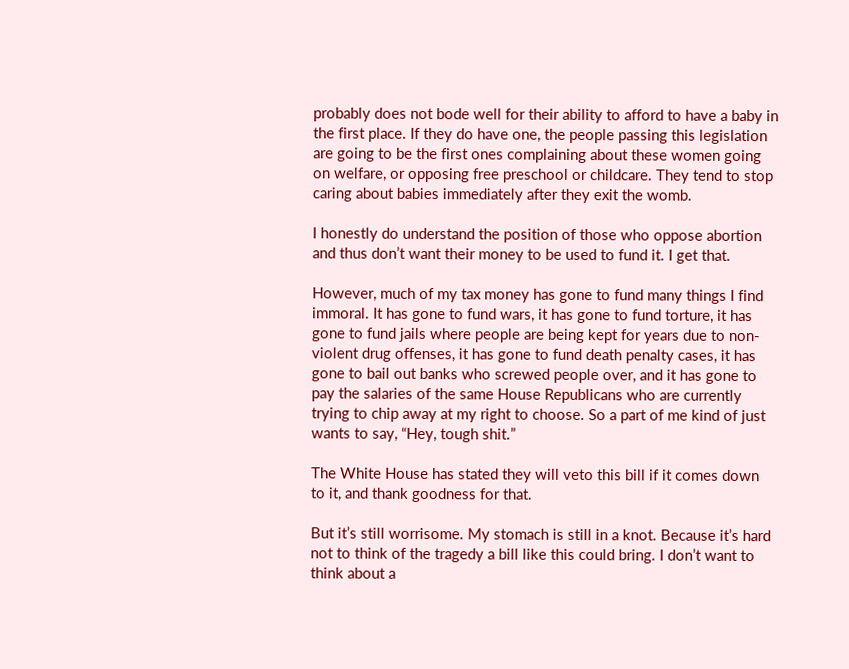probably does not bode well for their ability to afford to have a baby in the first place. If they do have one, the people passing this legislation are going to be the first ones complaining about these women going on welfare, or opposing free preschool or childcare. They tend to stop caring about babies immediately after they exit the womb.

I honestly do understand the position of those who oppose abortion and thus don’t want their money to be used to fund it. I get that.

However, much of my tax money has gone to fund many things I find immoral. It has gone to fund wars, it has gone to fund torture, it has gone to fund jails where people are being kept for years due to non-violent drug offenses, it has gone to fund death penalty cases, it has gone to bail out banks who screwed people over, and it has gone to pay the salaries of the same House Republicans who are currently trying to chip away at my right to choose. So a part of me kind of just wants to say, “Hey, tough shit.”

The White House has stated they will veto this bill if it comes down to it, and thank goodness for that.

But it’s still worrisome. My stomach is still in a knot. Because it’s hard not to think of the tragedy a bill like this could bring. I don’t want to think about a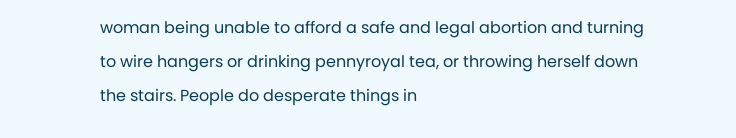woman being unable to afford a safe and legal abortion and turning to wire hangers or drinking pennyroyal tea, or throwing herself down the stairs. People do desperate things in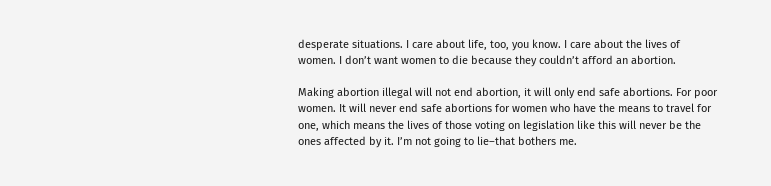desperate situations. I care about life, too, you know. I care about the lives of women. I don’t want women to die because they couldn’t afford an abortion.

Making abortion illegal will not end abortion, it will only end safe abortions. For poor women. It will never end safe abortions for women who have the means to travel for one, which means the lives of those voting on legislation like this will never be the ones affected by it. I’m not going to lie–that bothers me.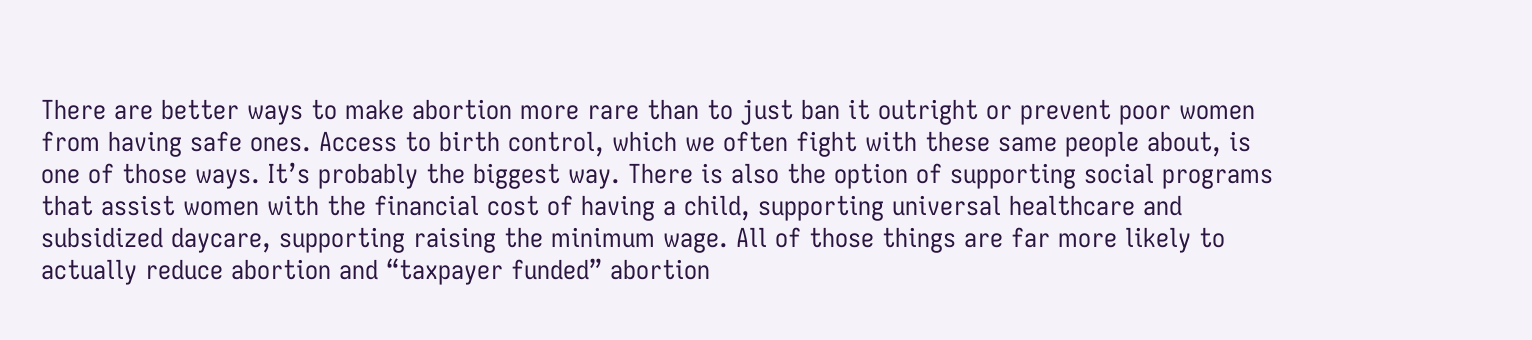There are better ways to make abortion more rare than to just ban it outright or prevent poor women from having safe ones. Access to birth control, which we often fight with these same people about, is one of those ways. It’s probably the biggest way. There is also the option of supporting social programs that assist women with the financial cost of having a child, supporting universal healthcare and subsidized daycare, supporting raising the minimum wage. All of those things are far more likely to actually reduce abortion and “taxpayer funded” abortion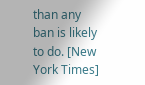than any ban is likely to do. [New York Times]